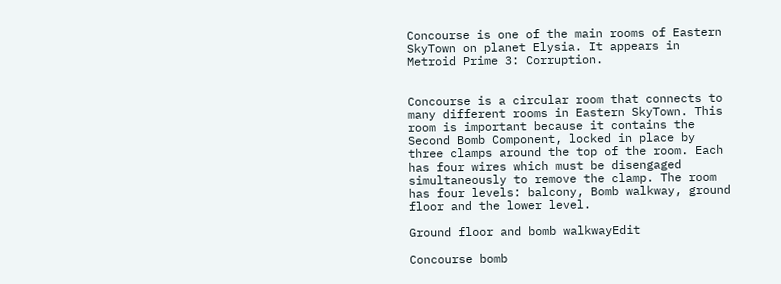Concourse is one of the main rooms of Eastern SkyTown on planet Elysia. It appears in Metroid Prime 3: Corruption.


Concourse is a circular room that connects to many different rooms in Eastern SkyTown. This room is important because it contains the Second Bomb Component, locked in place by three clamps around the top of the room. Each has four wires which must be disengaged simultaneously to remove the clamp. The room has four levels: balcony, Bomb walkway, ground floor and the lower level.

Ground floor and bomb walkwayEdit

Concourse bomb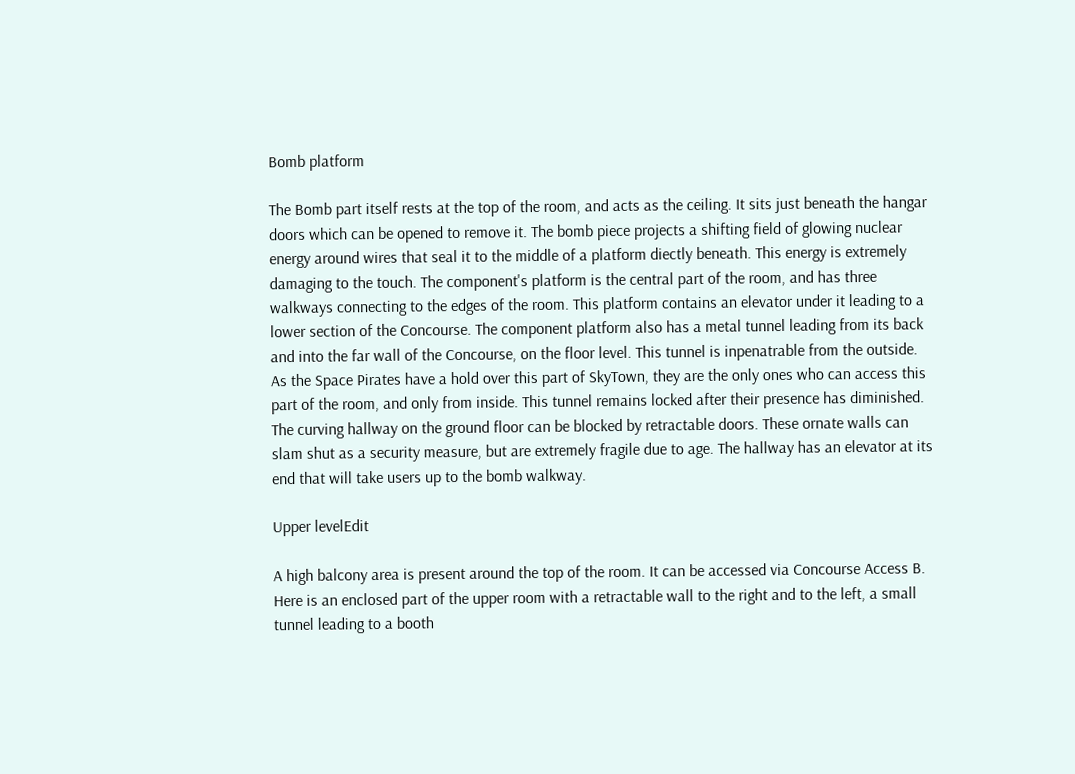Bomb platform

The Bomb part itself rests at the top of the room, and acts as the ceiling. It sits just beneath the hangar doors which can be opened to remove it. The bomb piece projects a shifting field of glowing nuclear energy around wires that seal it to the middle of a platform diectly beneath. This energy is extremely damaging to the touch. The component's platform is the central part of the room, and has three walkways connecting to the edges of the room. This platform contains an elevator under it leading to a lower section of the Concourse. The component platform also has a metal tunnel leading from its back and into the far wall of the Concourse, on the floor level. This tunnel is inpenatrable from the outside. As the Space Pirates have a hold over this part of SkyTown, they are the only ones who can access this part of the room, and only from inside. This tunnel remains locked after their presence has diminished. The curving hallway on the ground floor can be blocked by retractable doors. These ornate walls can slam shut as a security measure, but are extremely fragile due to age. The hallway has an elevator at its end that will take users up to the bomb walkway.

Upper levelEdit

A high balcony area is present around the top of the room. It can be accessed via Concourse Access B. Here is an enclosed part of the upper room with a retractable wall to the right and to the left, a small tunnel leading to a booth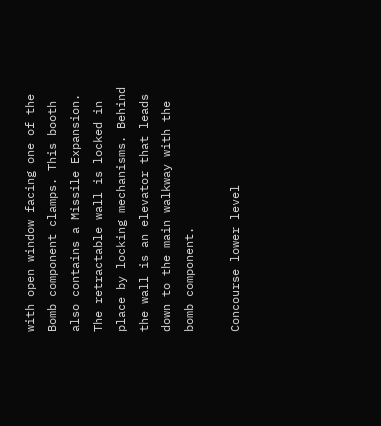with open window facing one of the Bomb component clamps. This booth also contains a Missile Expansion. The retractable wall is locked in place by locking mechanisms. Behind the wall is an elevator that leads down to the main walkway with the bomb component.

Concourse lower level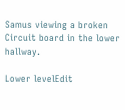Samus viewing a broken Circuit board in the lower hallway.

Lower levelEdit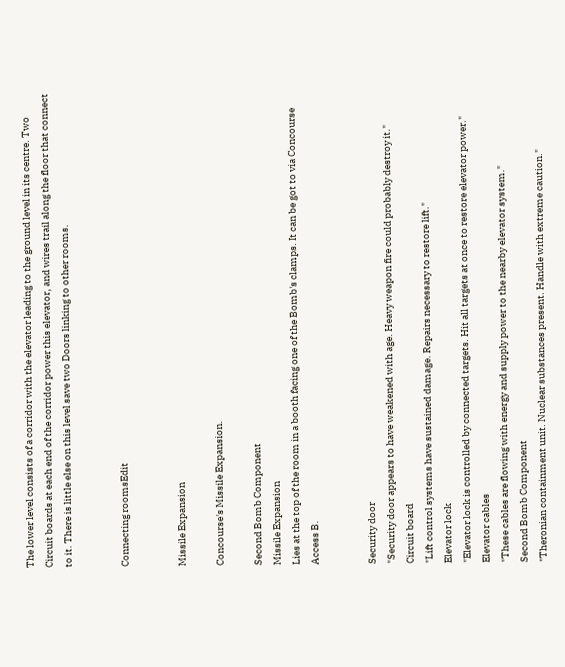The lower level consists of a corridor with the elevator leading to the ground level in its centre. Two Circuit boards at each end of the corridor power this elevator, and wires trail along the floor that connect to it. There is little else on this level save two Doors linking to other rooms.


Connecting roomsEdit


Missile Expansion

Concourse's Missile Expansion.

Second Bomb Component
Missile Expansion
Lies at the top of the room in a booth facing one of the Bomb's clamps. It can be got to via Concourse Access B.


Security door
"Security door appears to have weakened with age. Heavy weapon fire could probably destroy it."
Circuit board
"Lift control systems have sustained damage. Repairs necessary to restore lift."
Elevator lock
"Elevator lock is controlled by connected targets. Hit all targets at once to restore elevator power."
Elevator cables
"These cables are flowing with energy and supply power to the nearby elevator system."
Second Bomb Component
"Theronian containment unit. Nuclear substances present. Handle with extreme caution."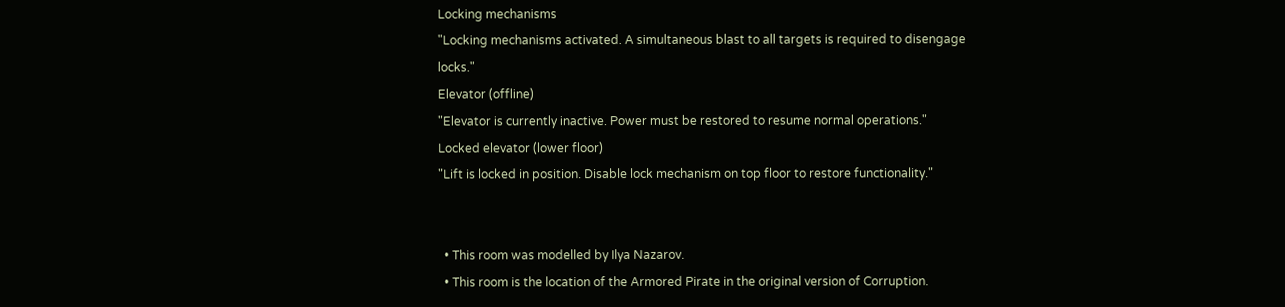Locking mechanisms
"Locking mechanisms activated. A simultaneous blast to all targets is required to disengage locks."
Elevator (offline)
"Elevator is currently inactive. Power must be restored to resume normal operations."
Locked elevator (lower floor)
"Lift is locked in position. Disable lock mechanism on top floor to restore functionality."


  • This room was modelled by Ilya Nazarov.
  • This room is the location of the Armored Pirate in the original version of Corruption.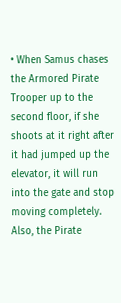• When Samus chases the Armored Pirate Trooper up to the second floor, if she shoots at it right after it had jumped up the elevator, it will run into the gate and stop moving completely. Also, the Pirate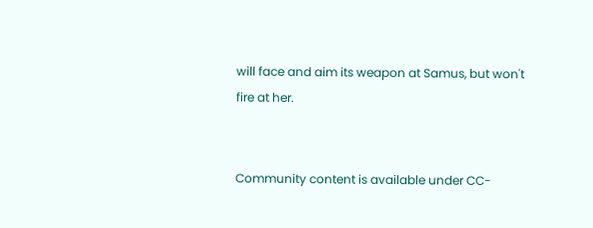will face and aim its weapon at Samus, but won't fire at her.


Community content is available under CC-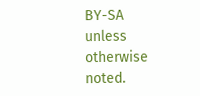BY-SA unless otherwise noted.